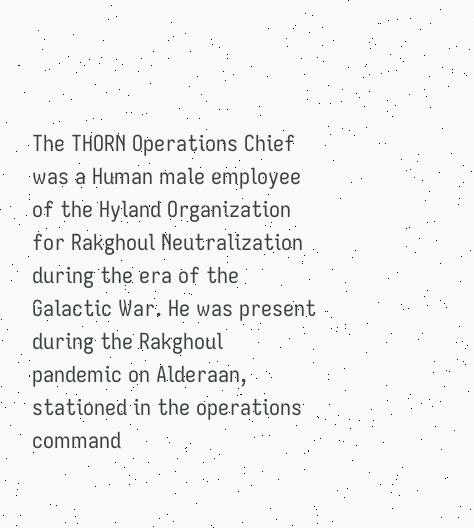The THORN Operations Chief was a Human male employee of the Hyland Organization for Rakghoul Neutralization during the era of the Galactic War. He was present during the Rakghoul pandemic on Alderaan, stationed in the operations command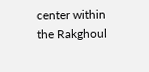center within the Rakghoul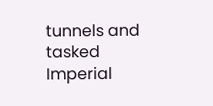tunnels and tasked Imperial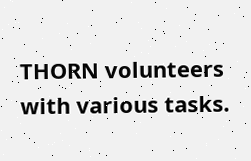THORN volunteers with various tasks.